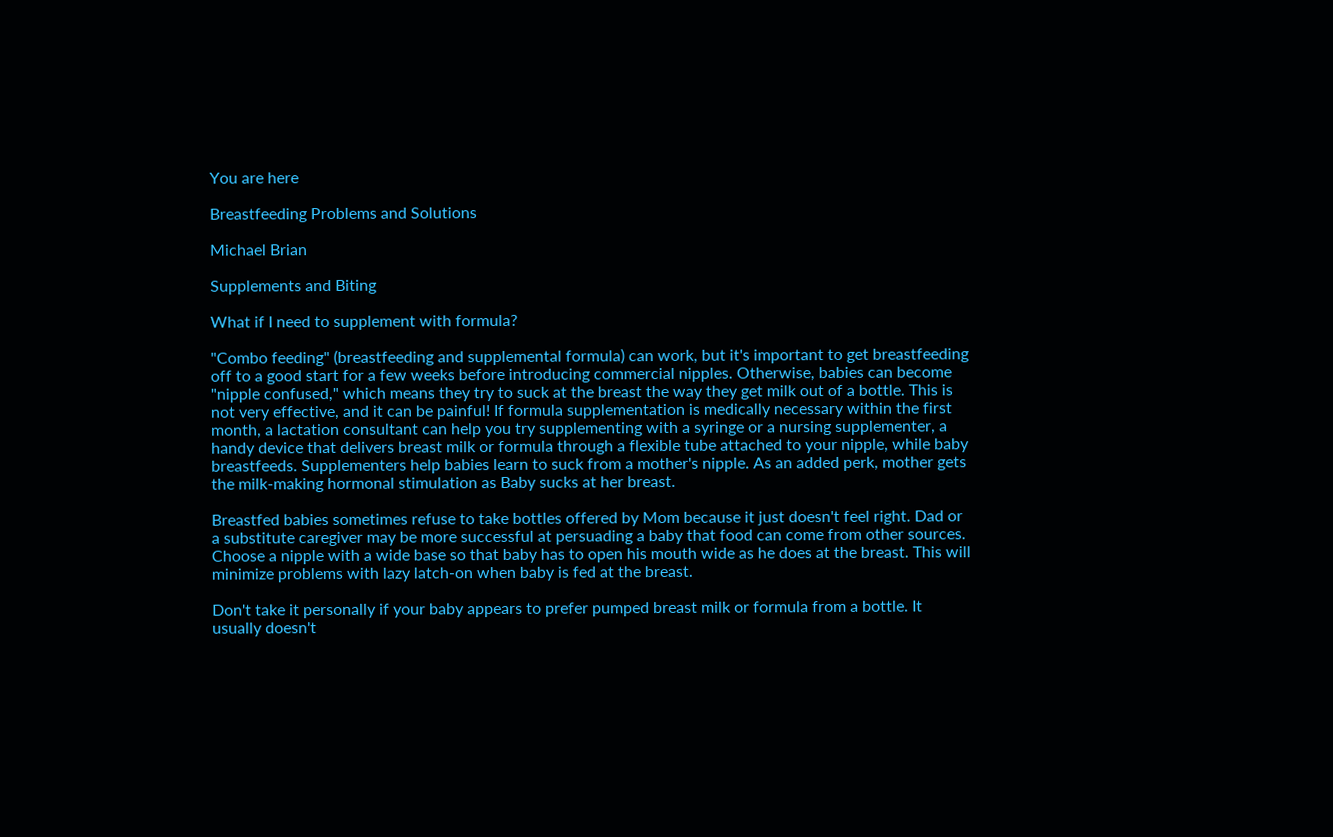You are here

Breastfeeding Problems and Solutions

Michael Brian

Supplements and Biting

What if I need to supplement with formula?

"Combo feeding" (breastfeeding and supplemental formula) can work, but it's important to get breastfeeding off to a good start for a few weeks before introducing commercial nipples. Otherwise, babies can become "nipple confused," which means they try to suck at the breast the way they get milk out of a bottle. This is not very effective, and it can be painful! If formula supplementation is medically necessary within the first month, a lactation consultant can help you try supplementing with a syringe or a nursing supplementer, a handy device that delivers breast milk or formula through a flexible tube attached to your nipple, while baby breastfeeds. Supplementers help babies learn to suck from a mother's nipple. As an added perk, mother gets the milk-making hormonal stimulation as Baby sucks at her breast.

Breastfed babies sometimes refuse to take bottles offered by Mom because it just doesn't feel right. Dad or a substitute caregiver may be more successful at persuading a baby that food can come from other sources. Choose a nipple with a wide base so that baby has to open his mouth wide as he does at the breast. This will minimize problems with lazy latch-on when baby is fed at the breast.

Don't take it personally if your baby appears to prefer pumped breast milk or formula from a bottle. It usually doesn't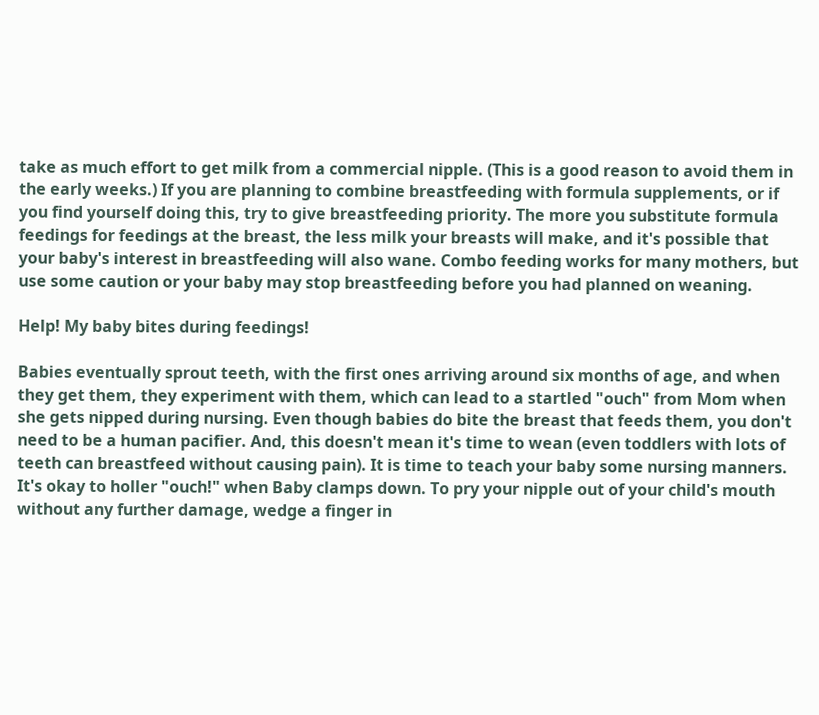take as much effort to get milk from a commercial nipple. (This is a good reason to avoid them in the early weeks.) If you are planning to combine breastfeeding with formula supplements, or if you find yourself doing this, try to give breastfeeding priority. The more you substitute formula feedings for feedings at the breast, the less milk your breasts will make, and it's possible that your baby's interest in breastfeeding will also wane. Combo feeding works for many mothers, but use some caution or your baby may stop breastfeeding before you had planned on weaning.

Help! My baby bites during feedings!

Babies eventually sprout teeth, with the first ones arriving around six months of age, and when they get them, they experiment with them, which can lead to a startled "ouch" from Mom when she gets nipped during nursing. Even though babies do bite the breast that feeds them, you don't need to be a human pacifier. And, this doesn't mean it's time to wean (even toddlers with lots of teeth can breastfeed without causing pain). It is time to teach your baby some nursing manners. It's okay to holler "ouch!" when Baby clamps down. To pry your nipple out of your child's mouth without any further damage, wedge a finger in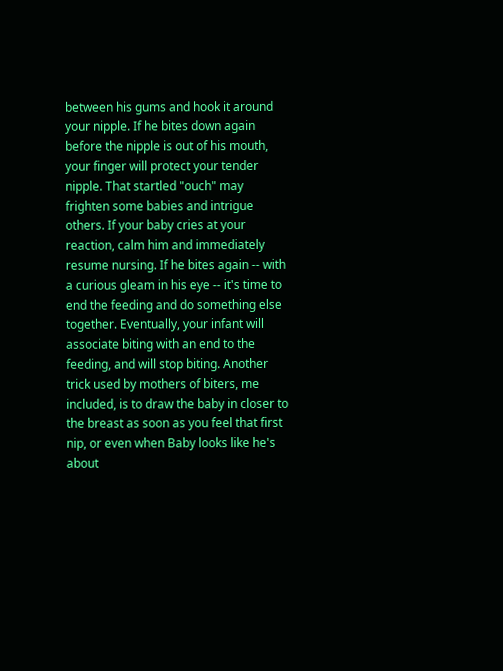between his gums and hook it around your nipple. If he bites down again before the nipple is out of his mouth, your finger will protect your tender nipple. That startled "ouch" may frighten some babies and intrigue others. If your baby cries at your reaction, calm him and immediately resume nursing. If he bites again -- with a curious gleam in his eye -- it's time to end the feeding and do something else together. Eventually, your infant will associate biting with an end to the feeding, and will stop biting. Another trick used by mothers of biters, me included, is to draw the baby in closer to the breast as soon as you feel that first nip, or even when Baby looks like he's about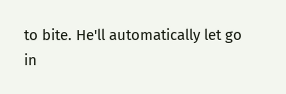to bite. He'll automatically let go in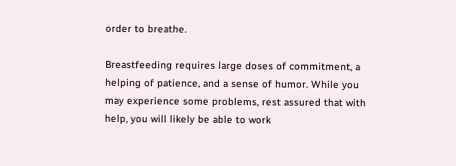order to breathe.

Breastfeeding requires large doses of commitment, a helping of patience, and a sense of humor. While you may experience some problems, rest assured that with help, you will likely be able to work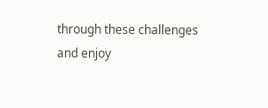through these challenges and enjoy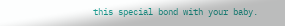this special bond with your baby.